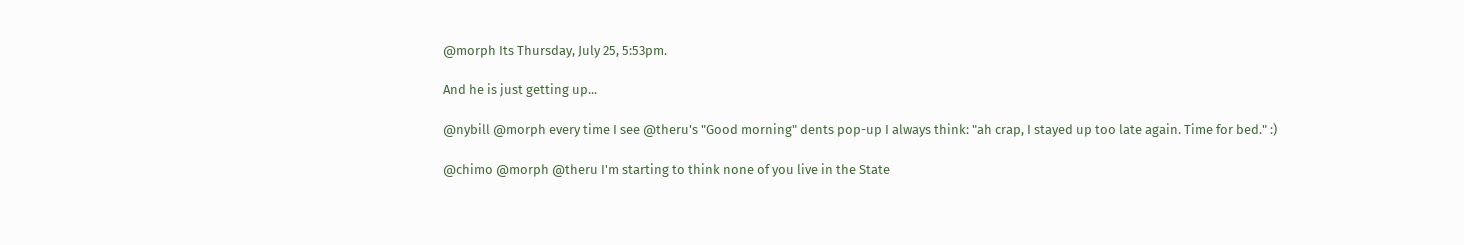@morph Its Thursday, July 25, 5:53pm.

And he is just getting up...

@nybill @morph every time I see @theru's "Good morning" dents pop-up I always think: "ah crap, I stayed up too late again. Time for bed." :)

@chimo @morph @theru I'm starting to think none of you live in the State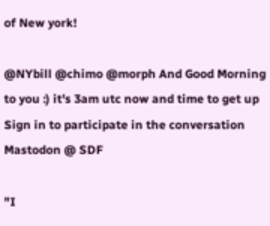of New york!

@NYbill @chimo @morph And Good Morning to you :) it's 3am utc now and time to get up
Sign in to participate in the conversation
Mastodon @ SDF

"I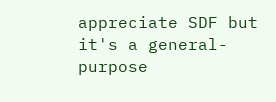appreciate SDF but it's a general-purpose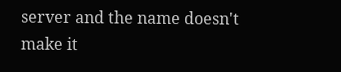server and the name doesn't make it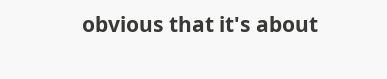obvious that it's about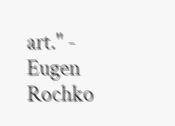art." - Eugen Rochko